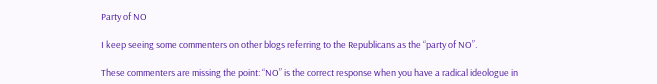Party of NO

I keep seeing some commenters on other blogs referring to the Republicans as the “party of NO”.

These commenters are missing the point: “NO” is the correct response when you have a radical ideologue in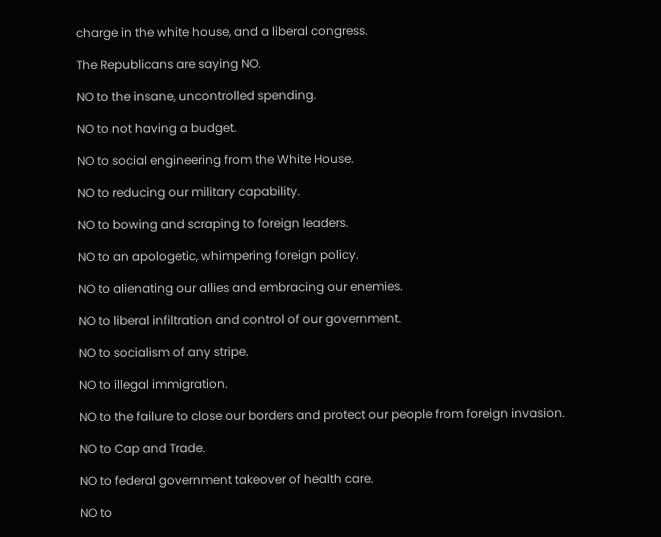charge in the white house, and a liberal congress.

The Republicans are saying NO.

NO to the insane, uncontrolled spending.

NO to not having a budget.

NO to social engineering from the White House.

NO to reducing our military capability.

NO to bowing and scraping to foreign leaders.

NO to an apologetic, whimpering foreign policy.

NO to alienating our allies and embracing our enemies.

NO to liberal infiltration and control of our government.

NO to socialism of any stripe.

NO to illegal immigration.

NO to the failure to close our borders and protect our people from foreign invasion.

NO to Cap and Trade.

NO to federal government takeover of health care.

NO to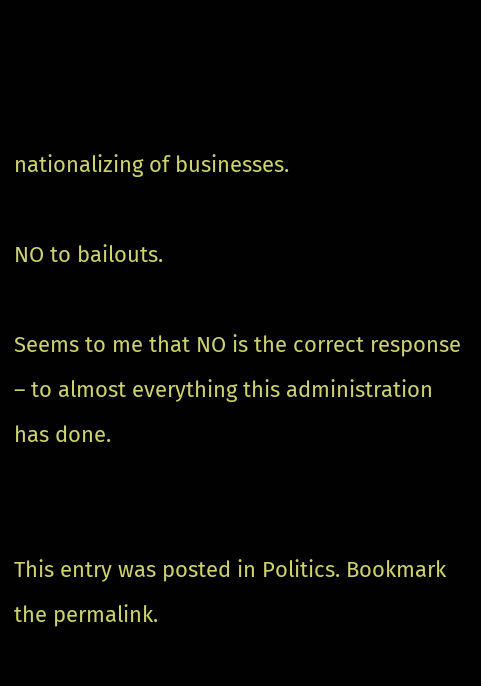nationalizing of businesses.

NO to bailouts.

Seems to me that NO is the correct response – to almost everything this administration has done.


This entry was posted in Politics. Bookmark the permalink.